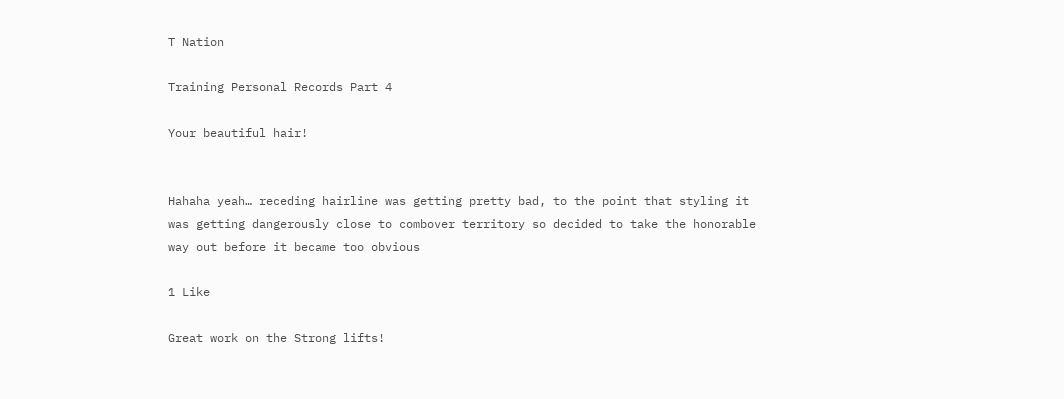T Nation

Training Personal Records Part 4

Your beautiful hair!


Hahaha yeah… receding hairline was getting pretty bad, to the point that styling it was getting dangerously close to combover territory so decided to take the honorable way out before it became too obvious

1 Like

Great work on the Strong lifts!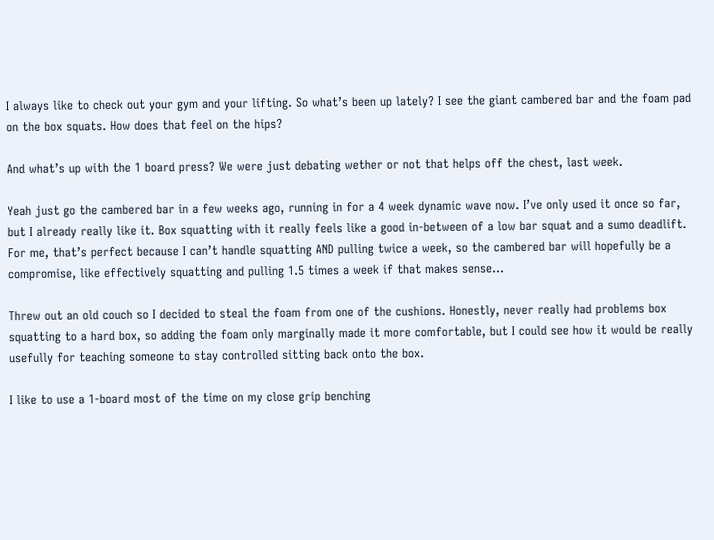I always like to check out your gym and your lifting. So what’s been up lately? I see the giant cambered bar and the foam pad on the box squats. How does that feel on the hips?

And what’s up with the 1 board press? We were just debating wether or not that helps off the chest, last week.

Yeah just go the cambered bar in a few weeks ago, running in for a 4 week dynamic wave now. I’ve only used it once so far, but I already really like it. Box squatting with it really feels like a good in-between of a low bar squat and a sumo deadlift. For me, that’s perfect because I can’t handle squatting AND pulling twice a week, so the cambered bar will hopefully be a compromise, like effectively squatting and pulling 1.5 times a week if that makes sense…

Threw out an old couch so I decided to steal the foam from one of the cushions. Honestly, never really had problems box squatting to a hard box, so adding the foam only marginally made it more comfortable, but I could see how it would be really usefully for teaching someone to stay controlled sitting back onto the box.

I like to use a 1-board most of the time on my close grip benching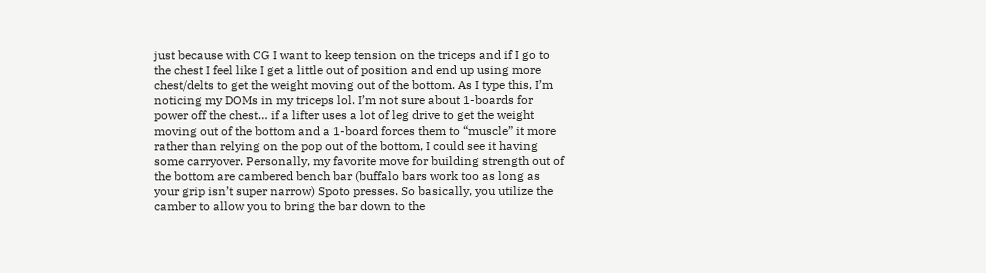just because with CG I want to keep tension on the triceps and if I go to the chest I feel like I get a little out of position and end up using more chest/delts to get the weight moving out of the bottom. As I type this, I’m noticing my DOMs in my triceps lol. I’m not sure about 1-boards for power off the chest… if a lifter uses a lot of leg drive to get the weight moving out of the bottom and a 1-board forces them to “muscle” it more rather than relying on the pop out of the bottom, I could see it having some carryover. Personally, my favorite move for building strength out of the bottom are cambered bench bar (buffalo bars work too as long as your grip isn’t super narrow) Spoto presses. So basically, you utilize the camber to allow you to bring the bar down to the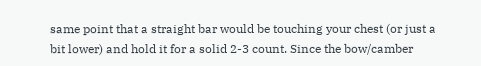same point that a straight bar would be touching your chest (or just a bit lower) and hold it for a solid 2-3 count. Since the bow/camber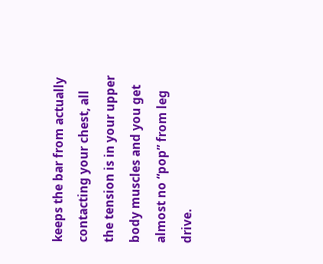keeps the bar from actually contacting your chest, all the tension is in your upper body muscles and you get almost no “pop” from leg drive.